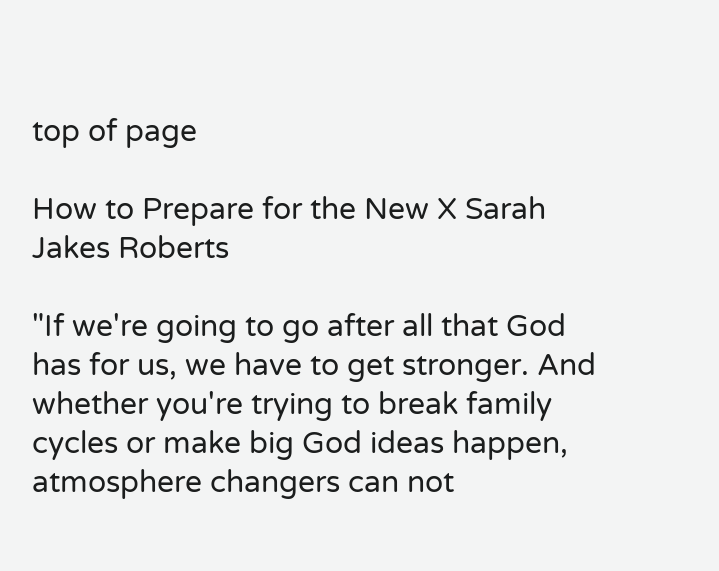top of page

How to Prepare for the New X Sarah Jakes Roberts

"If we're going to go after all that God has for us, we have to get stronger. And whether you're trying to break family cycles or make big God ideas happen, atmosphere changers can not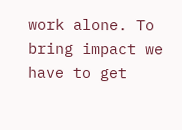work alone. To bring impact we have to get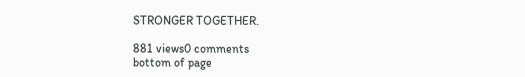STRONGER TOGETHER.

881 views0 comments
bottom of page